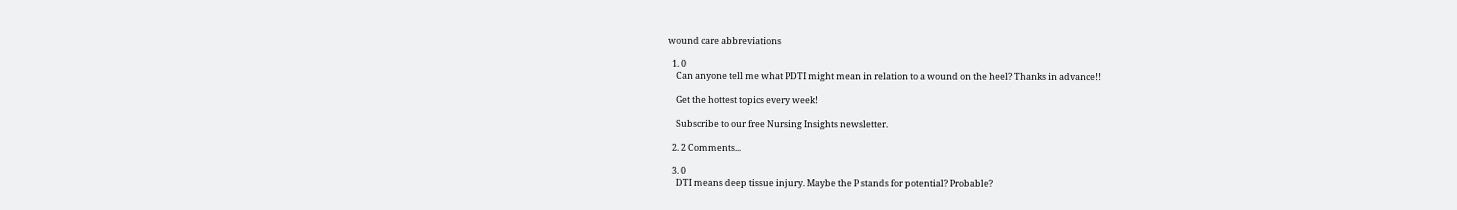wound care abbreviations

  1. 0
    Can anyone tell me what PDTI might mean in relation to a wound on the heel? Thanks in advance!!

    Get the hottest topics every week!

    Subscribe to our free Nursing Insights newsletter.

  2. 2 Comments...

  3. 0
    DTI means deep tissue injury. Maybe the P stands for potential? Probable?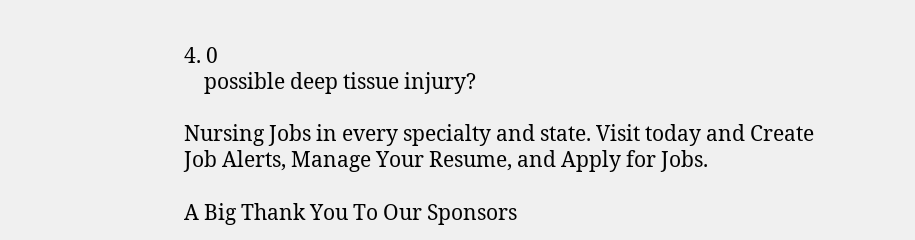4. 0
    possible deep tissue injury?

Nursing Jobs in every specialty and state. Visit today and Create Job Alerts, Manage Your Resume, and Apply for Jobs.

A Big Thank You To Our Sponsors